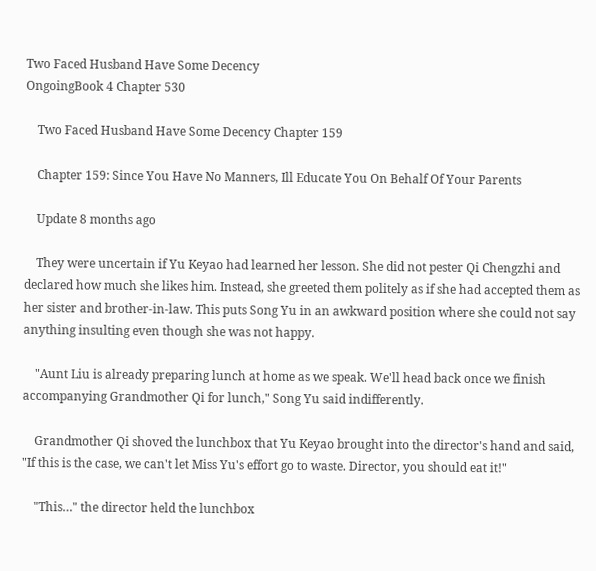Two Faced Husband Have Some Decency
OngoingBook 4 Chapter 530

    Two Faced Husband Have Some Decency Chapter 159

    Chapter 159: Since You Have No Manners, Ill Educate You On Behalf Of Your Parents

    Update 8 months ago

    They were uncertain if Yu Keyao had learned her lesson. She did not pester Qi Chengzhi and declared how much she likes him. Instead, she greeted them politely as if she had accepted them as her sister and brother-in-law. This puts Song Yu in an awkward position where she could not say anything insulting even though she was not happy.

    "Aunt Liu is already preparing lunch at home as we speak. We'll head back once we finish accompanying Grandmother Qi for lunch," Song Yu said indifferently.

    Grandmother Qi shoved the lunchbox that Yu Keyao brought into the director's hand and said, "If this is the case, we can't let Miss Yu's effort go to waste. Director, you should eat it!"

    "This…" the director held the lunchbox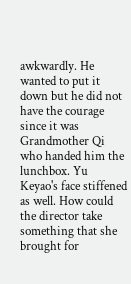awkwardly. He wanted to put it down but he did not have the courage since it was Grandmother Qi who handed him the lunchbox. Yu Keyao's face stiffened as well. How could the director take something that she brought for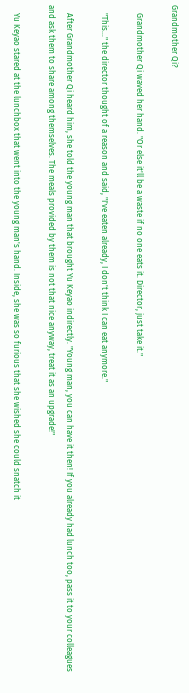Grandmother Qi?

    Grandmother Qi waved her hand. "Or else it'll be a waste if no one eats it. Director, just take it."

    "This…" the director thought of a reason and said, "I've eaten already, I don't think I can eat anymore."

    After Grandmother Qi heard him, she told the young man that brought Yu Keyao indirectly. "Young man, you can have it then! If you already had lunch too, pass it to your colleagues and ask them to share among themselves. The meals provided by them is not that nice anyway, treat it as an upgrade!"

    Yu Keyao stared at the lunchbox that went into the young man's hand. Inside, she was so furious that she wished she could snatch it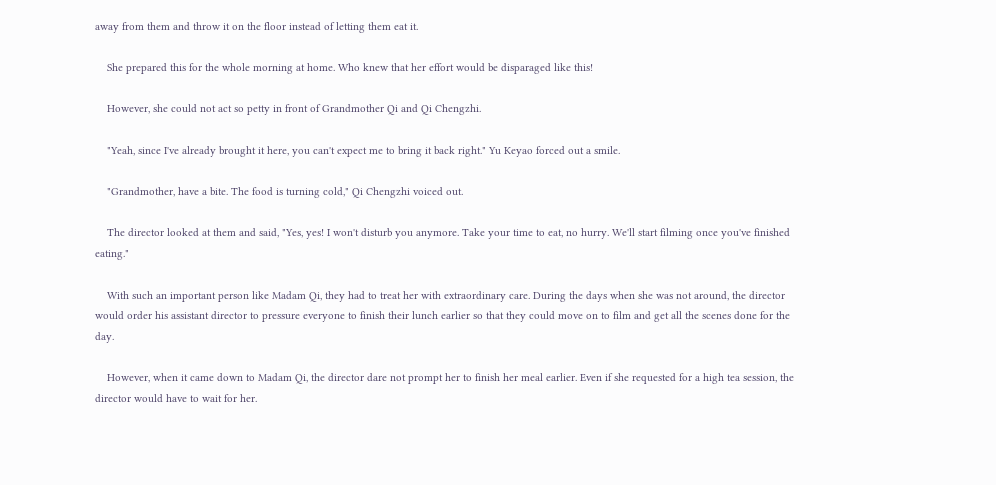away from them and throw it on the floor instead of letting them eat it.

    She prepared this for the whole morning at home. Who knew that her effort would be disparaged like this!

    However, she could not act so petty in front of Grandmother Qi and Qi Chengzhi.

    "Yeah, since I've already brought it here, you can't expect me to bring it back right." Yu Keyao forced out a smile.

    "Grandmother, have a bite. The food is turning cold," Qi Chengzhi voiced out.

    The director looked at them and said, "Yes, yes! I won't disturb you anymore. Take your time to eat, no hurry. We'll start filming once you've finished eating."

    With such an important person like Madam Qi, they had to treat her with extraordinary care. During the days when she was not around, the director would order his assistant director to pressure everyone to finish their lunch earlier so that they could move on to film and get all the scenes done for the day.

    However, when it came down to Madam Qi, the director dare not prompt her to finish her meal earlier. Even if she requested for a high tea session, the director would have to wait for her.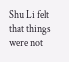Shu Li felt that things were not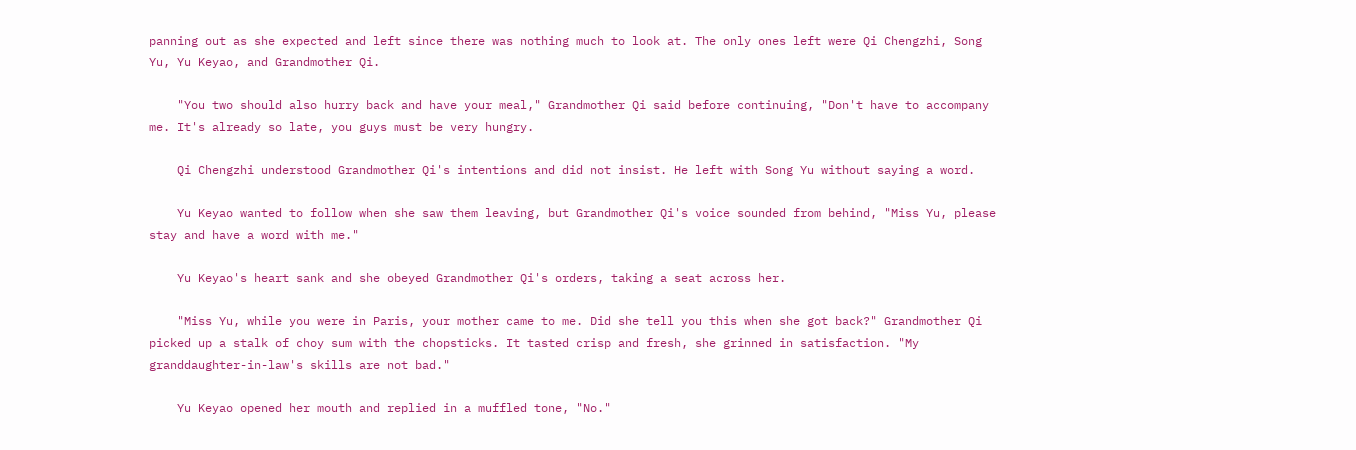panning out as she expected and left since there was nothing much to look at. The only ones left were Qi Chengzhi, Song Yu, Yu Keyao, and Grandmother Qi.

    "You two should also hurry back and have your meal," Grandmother Qi said before continuing, "Don't have to accompany me. It's already so late, you guys must be very hungry.

    Qi Chengzhi understood Grandmother Qi's intentions and did not insist. He left with Song Yu without saying a word.

    Yu Keyao wanted to follow when she saw them leaving, but Grandmother Qi's voice sounded from behind, "Miss Yu, please stay and have a word with me."

    Yu Keyao's heart sank and she obeyed Grandmother Qi's orders, taking a seat across her.

    "Miss Yu, while you were in Paris, your mother came to me. Did she tell you this when she got back?" Grandmother Qi picked up a stalk of choy sum with the chopsticks. It tasted crisp and fresh, she grinned in satisfaction. "My granddaughter-in-law's skills are not bad."

    Yu Keyao opened her mouth and replied in a muffled tone, "No."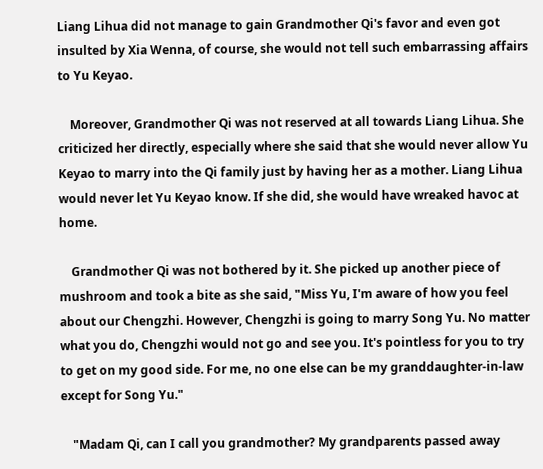Liang Lihua did not manage to gain Grandmother Qi's favor and even got insulted by Xia Wenna, of course, she would not tell such embarrassing affairs to Yu Keyao.

    Moreover, Grandmother Qi was not reserved at all towards Liang Lihua. She criticized her directly, especially where she said that she would never allow Yu Keyao to marry into the Qi family just by having her as a mother. Liang Lihua would never let Yu Keyao know. If she did, she would have wreaked havoc at home.

    Grandmother Qi was not bothered by it. She picked up another piece of mushroom and took a bite as she said, "Miss Yu, I'm aware of how you feel about our Chengzhi. However, Chengzhi is going to marry Song Yu. No matter what you do, Chengzhi would not go and see you. It's pointless for you to try to get on my good side. For me, no one else can be my granddaughter-in-law except for Song Yu."

    "Madam Qi, can I call you grandmother? My grandparents passed away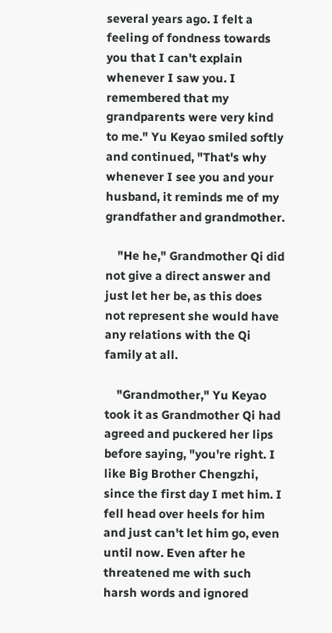several years ago. I felt a feeling of fondness towards you that I can't explain whenever I saw you. I remembered that my grandparents were very kind to me." Yu Keyao smiled softly and continued, "That's why whenever I see you and your husband, it reminds me of my grandfather and grandmother.

    "He he," Grandmother Qi did not give a direct answer and just let her be, as this does not represent she would have any relations with the Qi family at all.

    "Grandmother," Yu Keyao took it as Grandmother Qi had agreed and puckered her lips before saying, "you're right. I like Big Brother Chengzhi, since the first day I met him. I fell head over heels for him and just can't let him go, even until now. Even after he threatened me with such harsh words and ignored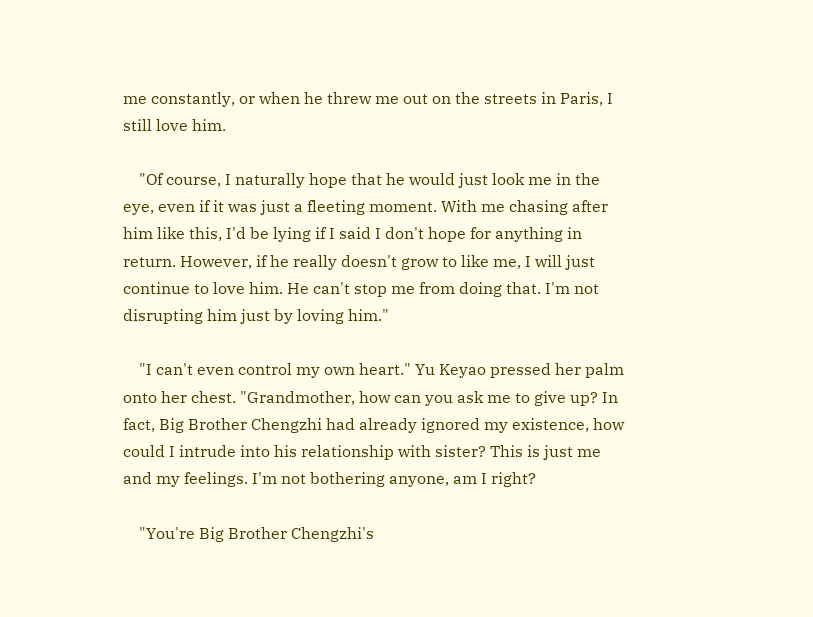me constantly, or when he threw me out on the streets in Paris, I still love him.

    "Of course, I naturally hope that he would just look me in the eye, even if it was just a fleeting moment. With me chasing after him like this, I'd be lying if I said I don't hope for anything in return. However, if he really doesn't grow to like me, I will just continue to love him. He can't stop me from doing that. I'm not disrupting him just by loving him."

    "I can't even control my own heart." Yu Keyao pressed her palm onto her chest. "Grandmother, how can you ask me to give up? In fact, Big Brother Chengzhi had already ignored my existence, how could I intrude into his relationship with sister? This is just me and my feelings. I'm not bothering anyone, am I right?

    "You're Big Brother Chengzhi's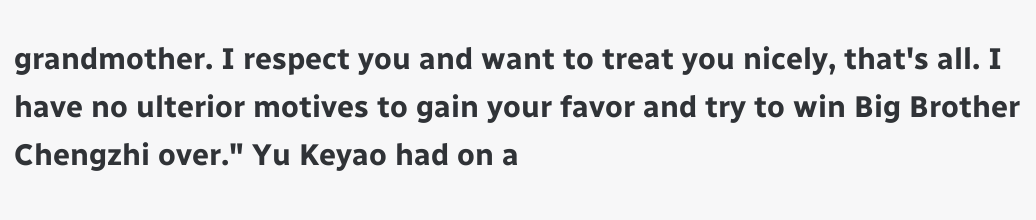grandmother. I respect you and want to treat you nicely, that's all. I have no ulterior motives to gain your favor and try to win Big Brother Chengzhi over." Yu Keyao had on a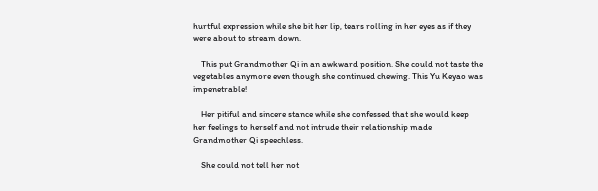hurtful expression while she bit her lip, tears rolling in her eyes as if they were about to stream down.

    This put Grandmother Qi in an awkward position. She could not taste the vegetables anymore even though she continued chewing. This Yu Keyao was impenetrable!

    Her pitiful and sincere stance while she confessed that she would keep her feelings to herself and not intrude their relationship made Grandmother Qi speechless.

    She could not tell her not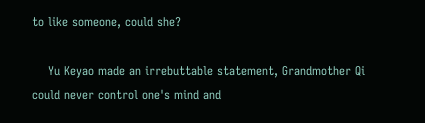to like someone, could she?

    Yu Keyao made an irrebuttable statement, Grandmother Qi could never control one's mind and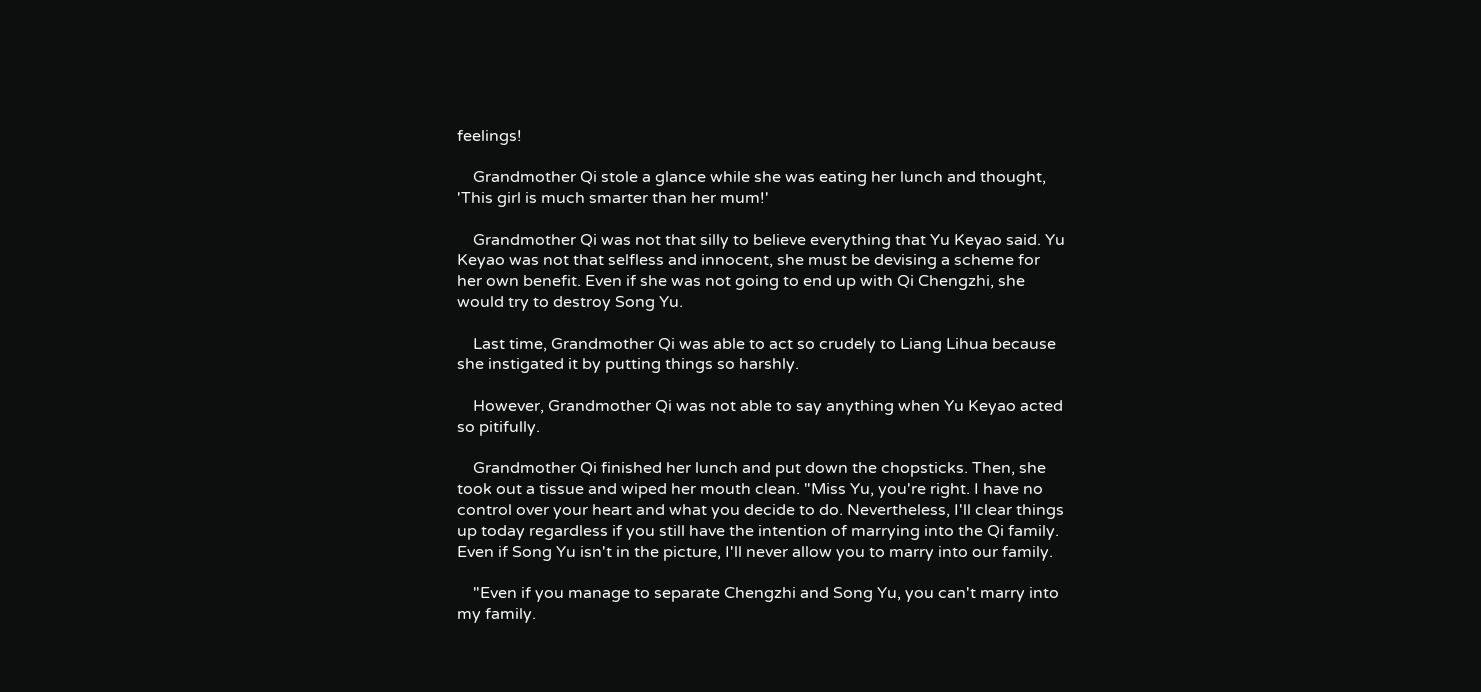feelings!

    Grandmother Qi stole a glance while she was eating her lunch and thought, 'This girl is much smarter than her mum!'

    Grandmother Qi was not that silly to believe everything that Yu Keyao said. Yu Keyao was not that selfless and innocent, she must be devising a scheme for her own benefit. Even if she was not going to end up with Qi Chengzhi, she would try to destroy Song Yu.

    Last time, Grandmother Qi was able to act so crudely to Liang Lihua because she instigated it by putting things so harshly.

    However, Grandmother Qi was not able to say anything when Yu Keyao acted so pitifully.

    Grandmother Qi finished her lunch and put down the chopsticks. Then, she took out a tissue and wiped her mouth clean. "Miss Yu, you're right. I have no control over your heart and what you decide to do. Nevertheless, I'll clear things up today regardless if you still have the intention of marrying into the Qi family. Even if Song Yu isn't in the picture, I'll never allow you to marry into our family.

    "Even if you manage to separate Chengzhi and Song Yu, you can't marry into my family.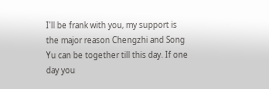I'll be frank with you, my support is the major reason Chengzhi and Song Yu can be together till this day. If one day you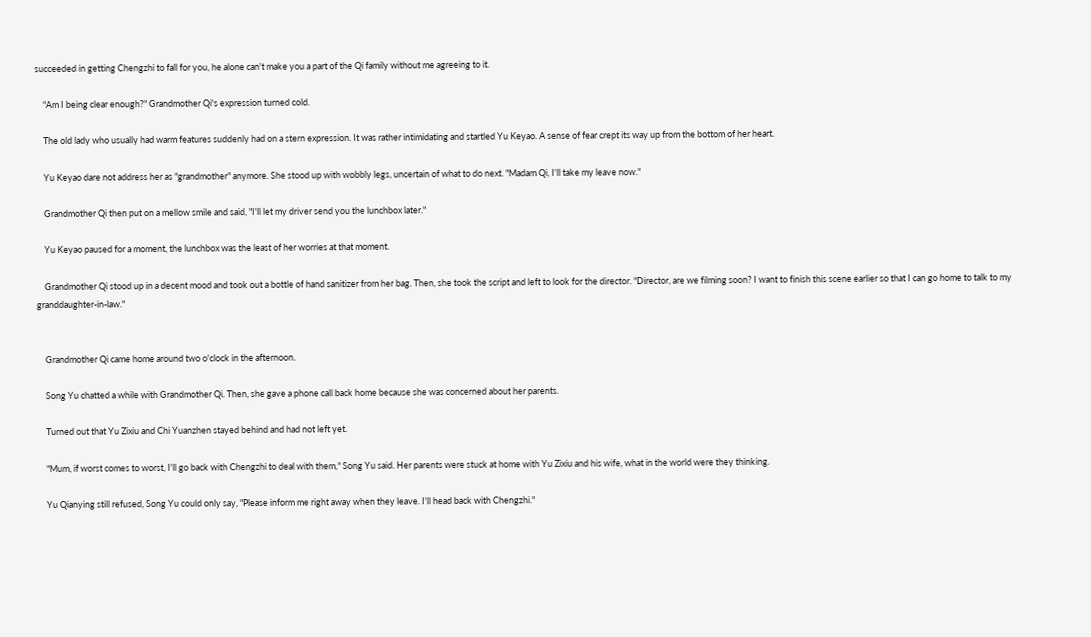succeeded in getting Chengzhi to fall for you, he alone can't make you a part of the Qi family without me agreeing to it.

    "Am I being clear enough?" Grandmother Qi's expression turned cold.

    The old lady who usually had warm features suddenly had on a stern expression. It was rather intimidating and startled Yu Keyao. A sense of fear crept its way up from the bottom of her heart.

    Yu Keyao dare not address her as "grandmother" anymore. She stood up with wobbly legs, uncertain of what to do next. "Madam Qi, I'll take my leave now."

    Grandmother Qi then put on a mellow smile and said, "I'll let my driver send you the lunchbox later."

    Yu Keyao paused for a moment, the lunchbox was the least of her worries at that moment.

    Grandmother Qi stood up in a decent mood and took out a bottle of hand sanitizer from her bag. Then, she took the script and left to look for the director. "Director, are we filming soon? I want to finish this scene earlier so that I can go home to talk to my granddaughter-in-law."


    Grandmother Qi came home around two o'clock in the afternoon.

    Song Yu chatted a while with Grandmother Qi. Then, she gave a phone call back home because she was concerned about her parents.

    Turned out that Yu Zixiu and Chi Yuanzhen stayed behind and had not left yet.

    "Mum, if worst comes to worst, I'll go back with Chengzhi to deal with them," Song Yu said. Her parents were stuck at home with Yu Zixiu and his wife, what in the world were they thinking.

    Yu Qianying still refused, Song Yu could only say, "Please inform me right away when they leave. I'll head back with Chengzhi."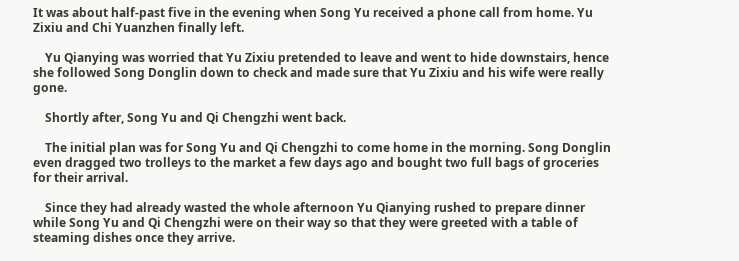It was about half-past five in the evening when Song Yu received a phone call from home. Yu Zixiu and Chi Yuanzhen finally left.

    Yu Qianying was worried that Yu Zixiu pretended to leave and went to hide downstairs, hence she followed Song Donglin down to check and made sure that Yu Zixiu and his wife were really gone.

    Shortly after, Song Yu and Qi Chengzhi went back.

    The initial plan was for Song Yu and Qi Chengzhi to come home in the morning. Song Donglin even dragged two trolleys to the market a few days ago and bought two full bags of groceries for their arrival.

    Since they had already wasted the whole afternoon Yu Qianying rushed to prepare dinner while Song Yu and Qi Chengzhi were on their way so that they were greeted with a table of steaming dishes once they arrive.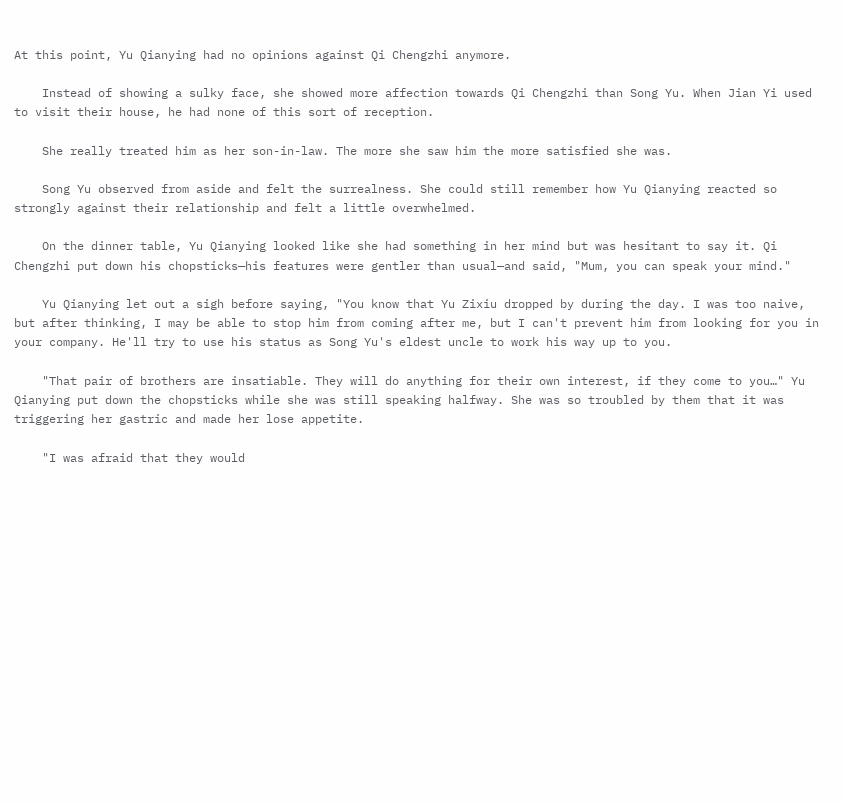At this point, Yu Qianying had no opinions against Qi Chengzhi anymore.

    Instead of showing a sulky face, she showed more affection towards Qi Chengzhi than Song Yu. When Jian Yi used to visit their house, he had none of this sort of reception.

    She really treated him as her son-in-law. The more she saw him the more satisfied she was.

    Song Yu observed from aside and felt the surrealness. She could still remember how Yu Qianying reacted so strongly against their relationship and felt a little overwhelmed.

    On the dinner table, Yu Qianying looked like she had something in her mind but was hesitant to say it. Qi Chengzhi put down his chopsticks—his features were gentler than usual—and said, "Mum, you can speak your mind."

    Yu Qianying let out a sigh before saying, "You know that Yu Zixiu dropped by during the day. I was too naive, but after thinking, I may be able to stop him from coming after me, but I can't prevent him from looking for you in your company. He'll try to use his status as Song Yu's eldest uncle to work his way up to you.

    "That pair of brothers are insatiable. They will do anything for their own interest, if they come to you…" Yu Qianying put down the chopsticks while she was still speaking halfway. She was so troubled by them that it was triggering her gastric and made her lose appetite.

    "I was afraid that they would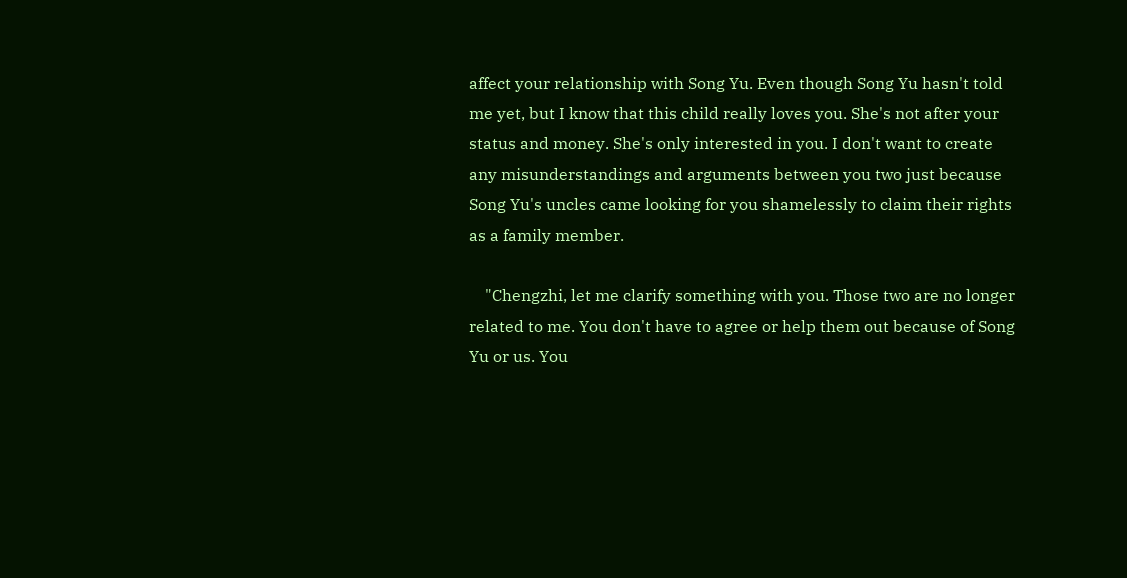affect your relationship with Song Yu. Even though Song Yu hasn't told me yet, but I know that this child really loves you. She's not after your status and money. She's only interested in you. I don't want to create any misunderstandings and arguments between you two just because Song Yu's uncles came looking for you shamelessly to claim their rights as a family member.

    "Chengzhi, let me clarify something with you. Those two are no longer related to me. You don't have to agree or help them out because of Song Yu or us. You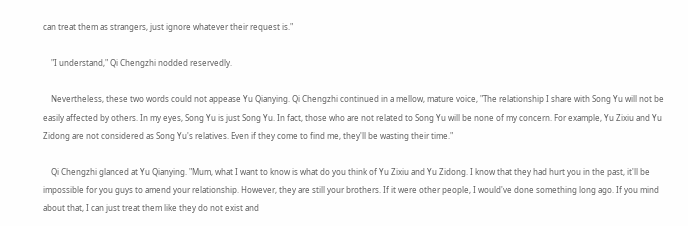can treat them as strangers, just ignore whatever their request is."

    "I understand," Qi Chengzhi nodded reservedly.

    Nevertheless, these two words could not appease Yu Qianying. Qi Chengzhi continued in a mellow, mature voice, "The relationship I share with Song Yu will not be easily affected by others. In my eyes, Song Yu is just Song Yu. In fact, those who are not related to Song Yu will be none of my concern. For example, Yu Zixiu and Yu Zidong are not considered as Song Yu's relatives. Even if they come to find me, they'll be wasting their time."

    Qi Chengzhi glanced at Yu Qianying. "Mum, what I want to know is what do you think of Yu Zixiu and Yu Zidong. I know that they had hurt you in the past, it'll be impossible for you guys to amend your relationship. However, they are still your brothers. If it were other people, I would've done something long ago. If you mind about that, I can just treat them like they do not exist and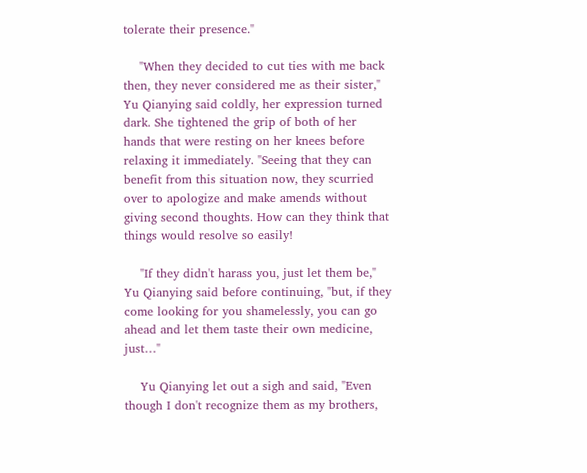tolerate their presence."

    "When they decided to cut ties with me back then, they never considered me as their sister," Yu Qianying said coldly, her expression turned dark. She tightened the grip of both of her hands that were resting on her knees before relaxing it immediately. "Seeing that they can benefit from this situation now, they scurried over to apologize and make amends without giving second thoughts. How can they think that things would resolve so easily!

    "If they didn't harass you, just let them be," Yu Qianying said before continuing, "but, if they come looking for you shamelessly, you can go ahead and let them taste their own medicine, just…"

    Yu Qianying let out a sigh and said, "Even though I don't recognize them as my brothers,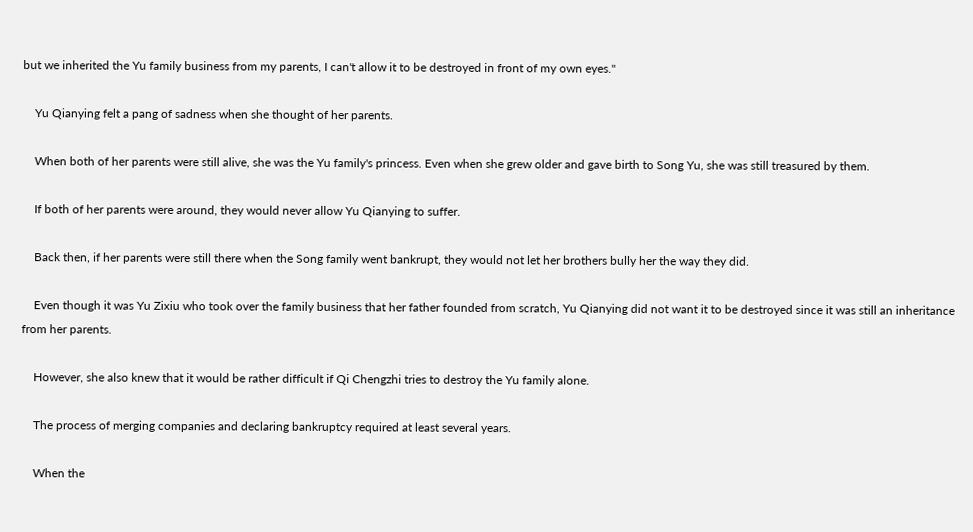but we inherited the Yu family business from my parents, I can't allow it to be destroyed in front of my own eyes."

    Yu Qianying felt a pang of sadness when she thought of her parents.

    When both of her parents were still alive, she was the Yu family's princess. Even when she grew older and gave birth to Song Yu, she was still treasured by them.

    If both of her parents were around, they would never allow Yu Qianying to suffer.

    Back then, if her parents were still there when the Song family went bankrupt, they would not let her brothers bully her the way they did.

    Even though it was Yu Zixiu who took over the family business that her father founded from scratch, Yu Qianying did not want it to be destroyed since it was still an inheritance from her parents.

    However, she also knew that it would be rather difficult if Qi Chengzhi tries to destroy the Yu family alone.

    The process of merging companies and declaring bankruptcy required at least several years.

    When the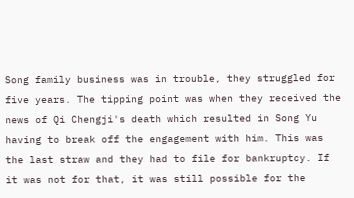Song family business was in trouble, they struggled for five years. The tipping point was when they received the news of Qi Chengji's death which resulted in Song Yu having to break off the engagement with him. This was the last straw and they had to file for bankruptcy. If it was not for that, it was still possible for the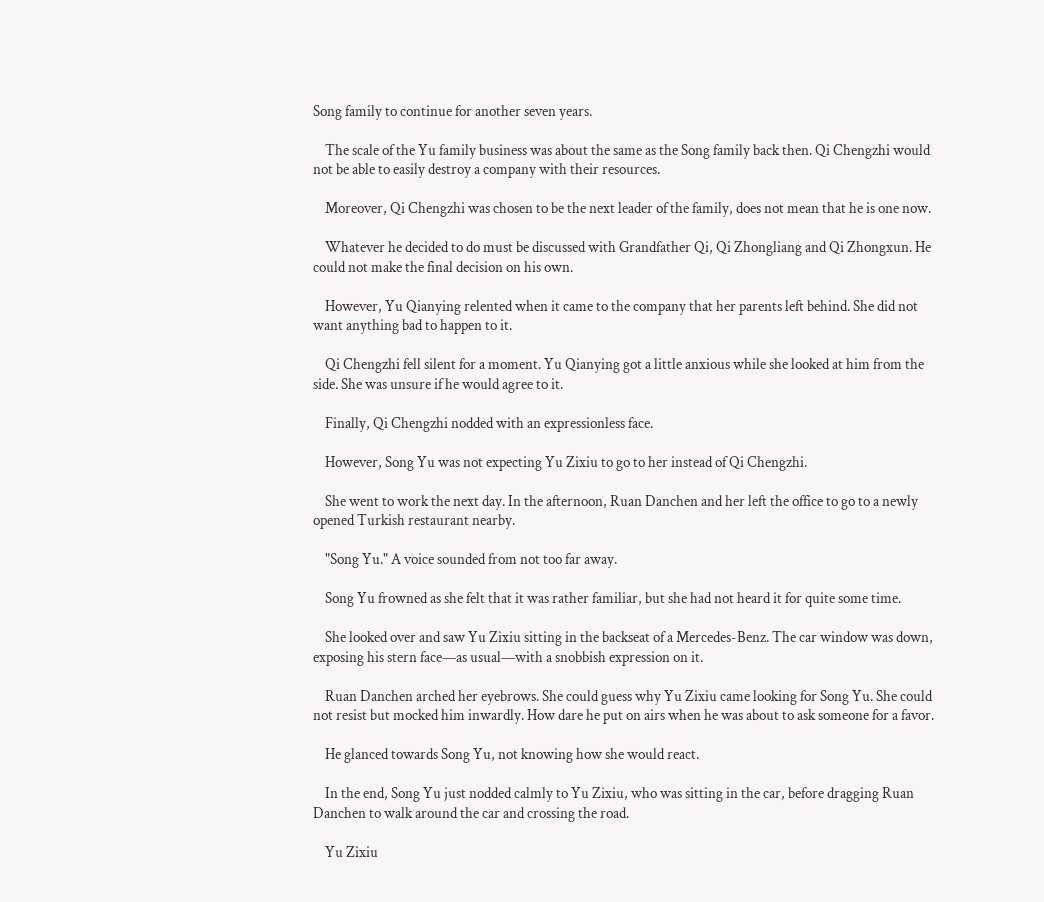Song family to continue for another seven years.

    The scale of the Yu family business was about the same as the Song family back then. Qi Chengzhi would not be able to easily destroy a company with their resources.

    Moreover, Qi Chengzhi was chosen to be the next leader of the family, does not mean that he is one now.

    Whatever he decided to do must be discussed with Grandfather Qi, Qi Zhongliang and Qi Zhongxun. He could not make the final decision on his own.

    However, Yu Qianying relented when it came to the company that her parents left behind. She did not want anything bad to happen to it.

    Qi Chengzhi fell silent for a moment. Yu Qianying got a little anxious while she looked at him from the side. She was unsure if he would agree to it.

    Finally, Qi Chengzhi nodded with an expressionless face.

    However, Song Yu was not expecting Yu Zixiu to go to her instead of Qi Chengzhi.

    She went to work the next day. In the afternoon, Ruan Danchen and her left the office to go to a newly opened Turkish restaurant nearby.

    "Song Yu." A voice sounded from not too far away.

    Song Yu frowned as she felt that it was rather familiar, but she had not heard it for quite some time.

    She looked over and saw Yu Zixiu sitting in the backseat of a Mercedes-Benz. The car window was down, exposing his stern face—as usual—with a snobbish expression on it.

    Ruan Danchen arched her eyebrows. She could guess why Yu Zixiu came looking for Song Yu. She could not resist but mocked him inwardly. How dare he put on airs when he was about to ask someone for a favor.

    He glanced towards Song Yu, not knowing how she would react.

    In the end, Song Yu just nodded calmly to Yu Zixiu, who was sitting in the car, before dragging Ruan Danchen to walk around the car and crossing the road.

    Yu Zixiu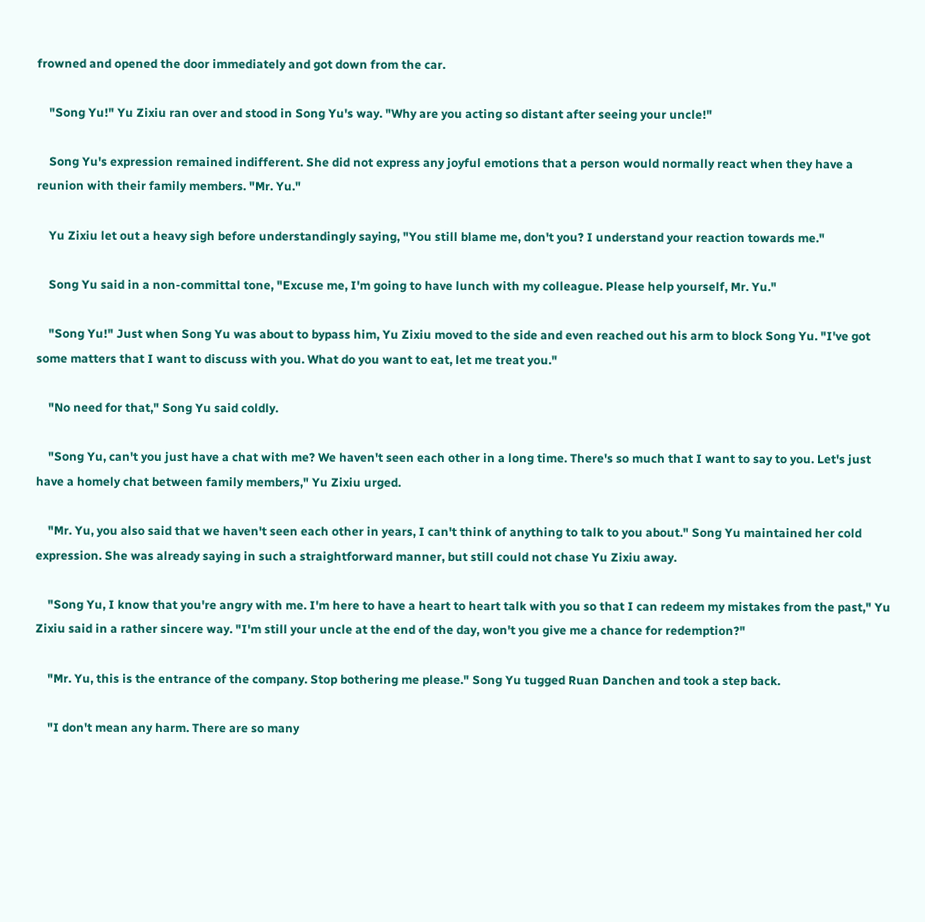frowned and opened the door immediately and got down from the car.

    "Song Yu!" Yu Zixiu ran over and stood in Song Yu's way. "Why are you acting so distant after seeing your uncle!"

    Song Yu's expression remained indifferent. She did not express any joyful emotions that a person would normally react when they have a reunion with their family members. "Mr. Yu."

    Yu Zixiu let out a heavy sigh before understandingly saying, "You still blame me, don't you? I understand your reaction towards me."

    Song Yu said in a non-committal tone, "Excuse me, I'm going to have lunch with my colleague. Please help yourself, Mr. Yu."

    "Song Yu!" Just when Song Yu was about to bypass him, Yu Zixiu moved to the side and even reached out his arm to block Song Yu. "I've got some matters that I want to discuss with you. What do you want to eat, let me treat you."

    "No need for that," Song Yu said coldly.

    "Song Yu, can't you just have a chat with me? We haven't seen each other in a long time. There's so much that I want to say to you. Let's just have a homely chat between family members," Yu Zixiu urged.

    "Mr. Yu, you also said that we haven't seen each other in years, I can't think of anything to talk to you about." Song Yu maintained her cold expression. She was already saying in such a straightforward manner, but still could not chase Yu Zixiu away.

    "Song Yu, I know that you're angry with me. I'm here to have a heart to heart talk with you so that I can redeem my mistakes from the past," Yu Zixiu said in a rather sincere way. "I'm still your uncle at the end of the day, won't you give me a chance for redemption?"

    "Mr. Yu, this is the entrance of the company. Stop bothering me please." Song Yu tugged Ruan Danchen and took a step back.

    "I don't mean any harm. There are so many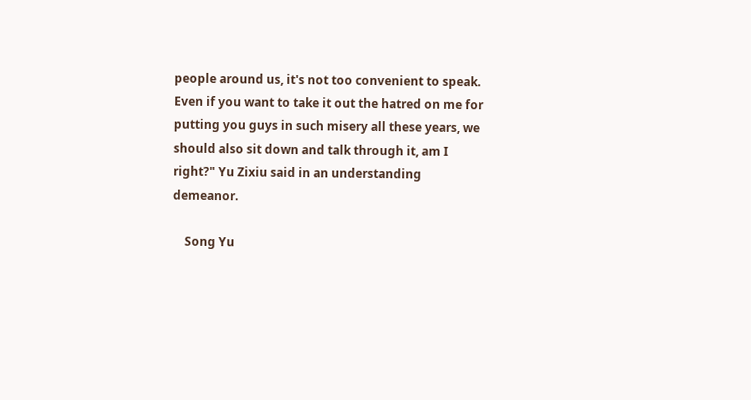people around us, it's not too convenient to speak. Even if you want to take it out the hatred on me for putting you guys in such misery all these years, we should also sit down and talk through it, am I right?" Yu Zixiu said in an understanding demeanor.

    Song Yu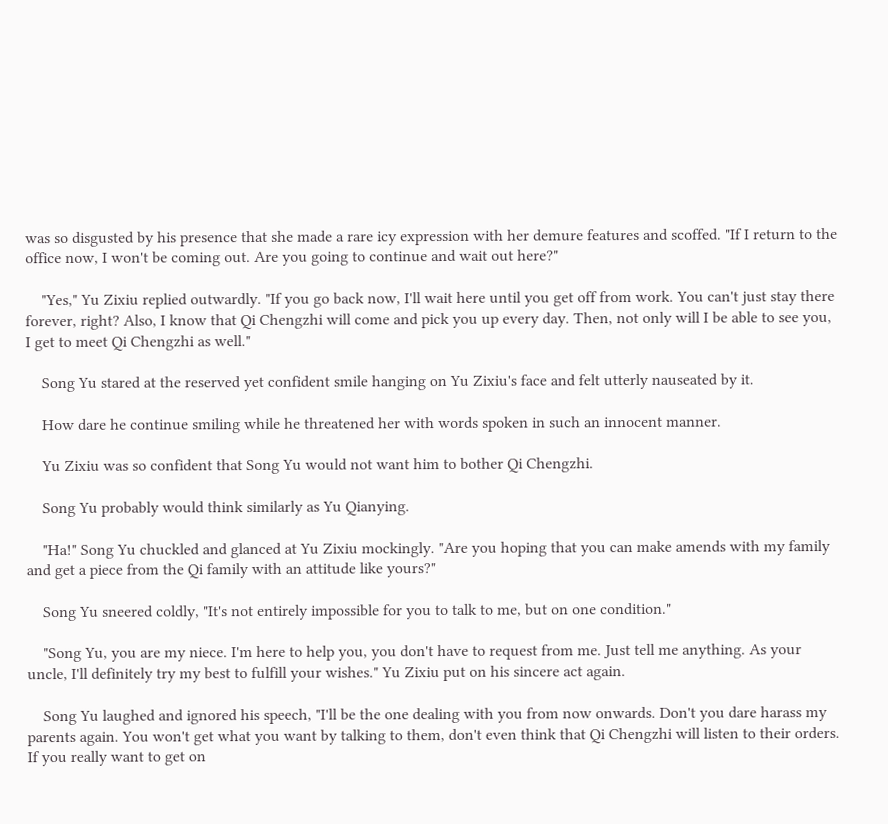was so disgusted by his presence that she made a rare icy expression with her demure features and scoffed. "If I return to the office now, I won't be coming out. Are you going to continue and wait out here?"

    "Yes," Yu Zixiu replied outwardly. "If you go back now, I'll wait here until you get off from work. You can't just stay there forever, right? Also, I know that Qi Chengzhi will come and pick you up every day. Then, not only will I be able to see you, I get to meet Qi Chengzhi as well."

    Song Yu stared at the reserved yet confident smile hanging on Yu Zixiu's face and felt utterly nauseated by it.

    How dare he continue smiling while he threatened her with words spoken in such an innocent manner.

    Yu Zixiu was so confident that Song Yu would not want him to bother Qi Chengzhi.

    Song Yu probably would think similarly as Yu Qianying.

    "Ha!" Song Yu chuckled and glanced at Yu Zixiu mockingly. "Are you hoping that you can make amends with my family and get a piece from the Qi family with an attitude like yours?"

    Song Yu sneered coldly, "It's not entirely impossible for you to talk to me, but on one condition."

    "Song Yu, you are my niece. I'm here to help you, you don't have to request from me. Just tell me anything. As your uncle, I'll definitely try my best to fulfill your wishes." Yu Zixiu put on his sincere act again.

    Song Yu laughed and ignored his speech, "I'll be the one dealing with you from now onwards. Don't you dare harass my parents again. You won't get what you want by talking to them, don't even think that Qi Chengzhi will listen to their orders. If you really want to get on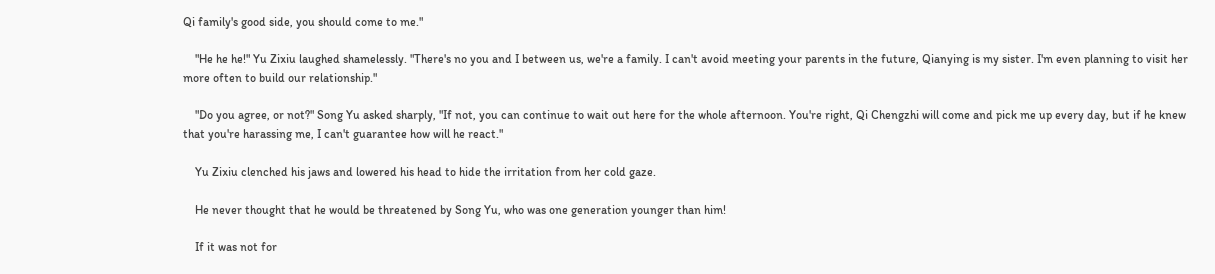Qi family's good side, you should come to me."

    "He he he!" Yu Zixiu laughed shamelessly. "There's no you and I between us, we're a family. I can't avoid meeting your parents in the future, Qianying is my sister. I'm even planning to visit her more often to build our relationship."

    "Do you agree, or not?" Song Yu asked sharply, "If not, you can continue to wait out here for the whole afternoon. You're right, Qi Chengzhi will come and pick me up every day, but if he knew that you're harassing me, I can't guarantee how will he react."

    Yu Zixiu clenched his jaws and lowered his head to hide the irritation from her cold gaze.

    He never thought that he would be threatened by Song Yu, who was one generation younger than him!

    If it was not for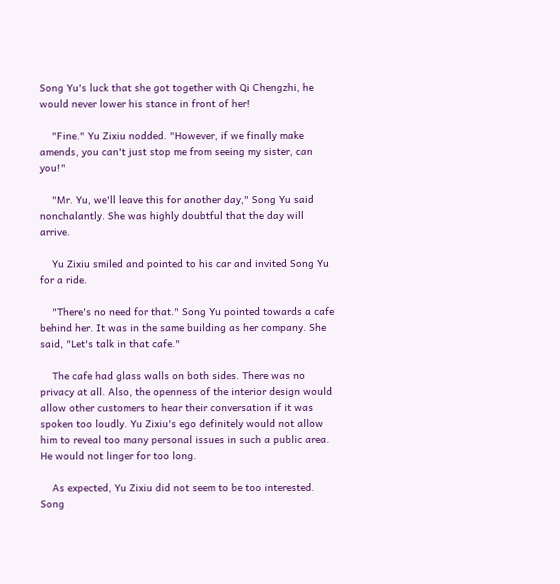Song Yu's luck that she got together with Qi Chengzhi, he would never lower his stance in front of her!

    "Fine." Yu Zixiu nodded. "However, if we finally make amends, you can't just stop me from seeing my sister, can you!"

    "Mr. Yu, we'll leave this for another day," Song Yu said nonchalantly. She was highly doubtful that the day will arrive.

    Yu Zixiu smiled and pointed to his car and invited Song Yu for a ride.

    "There's no need for that." Song Yu pointed towards a cafe behind her. It was in the same building as her company. She said, "Let's talk in that cafe."

    The cafe had glass walls on both sides. There was no privacy at all. Also, the openness of the interior design would allow other customers to hear their conversation if it was spoken too loudly. Yu Zixiu's ego definitely would not allow him to reveal too many personal issues in such a public area. He would not linger for too long.

    As expected, Yu Zixiu did not seem to be too interested. Song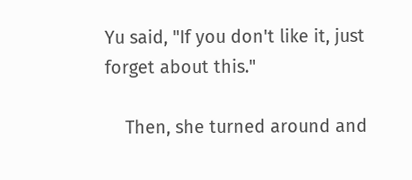Yu said, "If you don't like it, just forget about this."

    Then, she turned around and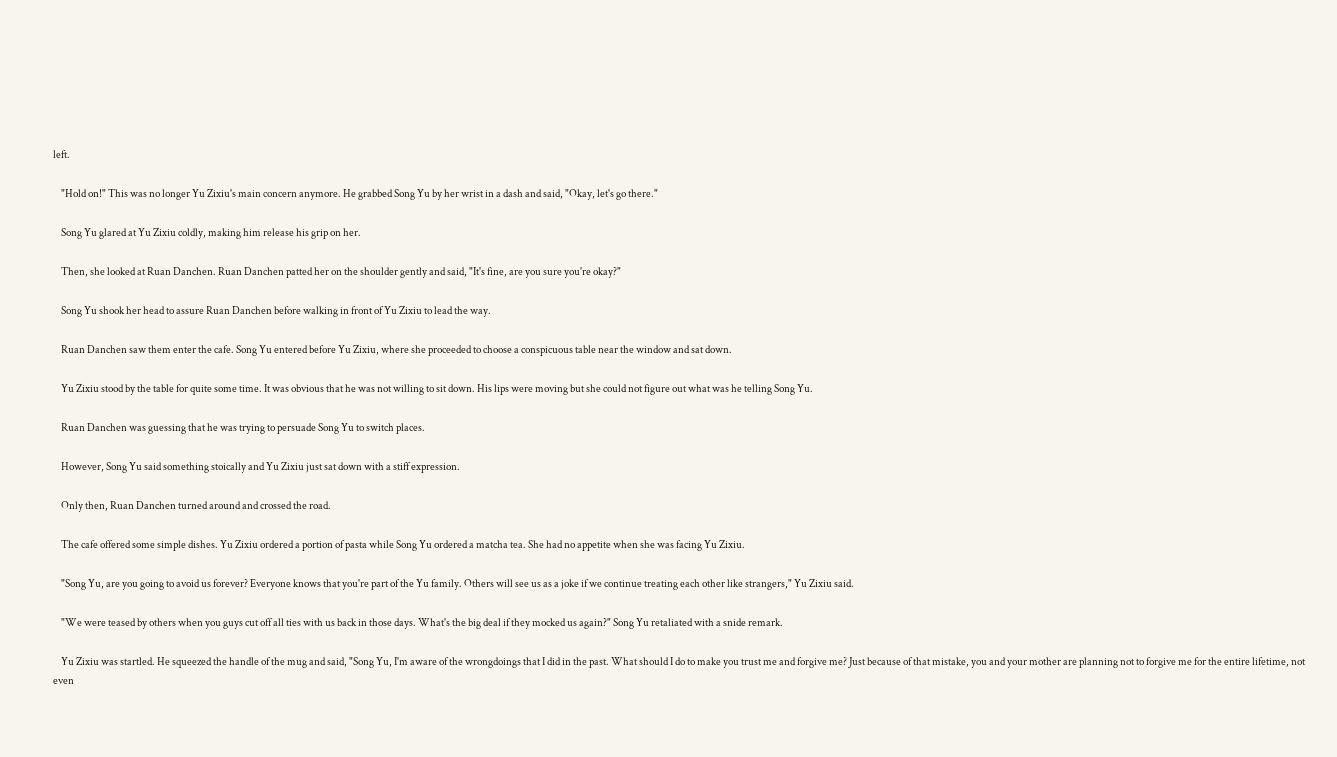left.

    "Hold on!" This was no longer Yu Zixiu's main concern anymore. He grabbed Song Yu by her wrist in a dash and said, "Okay, let's go there."

    Song Yu glared at Yu Zixiu coldly, making him release his grip on her.

    Then, she looked at Ruan Danchen. Ruan Danchen patted her on the shoulder gently and said, "It's fine, are you sure you're okay?"

    Song Yu shook her head to assure Ruan Danchen before walking in front of Yu Zixiu to lead the way.

    Ruan Danchen saw them enter the cafe. Song Yu entered before Yu Zixiu, where she proceeded to choose a conspicuous table near the window and sat down.

    Yu Zixiu stood by the table for quite some time. It was obvious that he was not willing to sit down. His lips were moving but she could not figure out what was he telling Song Yu.

    Ruan Danchen was guessing that he was trying to persuade Song Yu to switch places.

    However, Song Yu said something stoically and Yu Zixiu just sat down with a stiff expression.

    Only then, Ruan Danchen turned around and crossed the road.

    The cafe offered some simple dishes. Yu Zixiu ordered a portion of pasta while Song Yu ordered a matcha tea. She had no appetite when she was facing Yu Zixiu.

    "Song Yu, are you going to avoid us forever? Everyone knows that you're part of the Yu family. Others will see us as a joke if we continue treating each other like strangers," Yu Zixiu said.

    "We were teased by others when you guys cut off all ties with us back in those days. What's the big deal if they mocked us again?" Song Yu retaliated with a snide remark.

    Yu Zixiu was startled. He squeezed the handle of the mug and said, "Song Yu, I'm aware of the wrongdoings that I did in the past. What should I do to make you trust me and forgive me? Just because of that mistake, you and your mother are planning not to forgive me for the entire lifetime, not even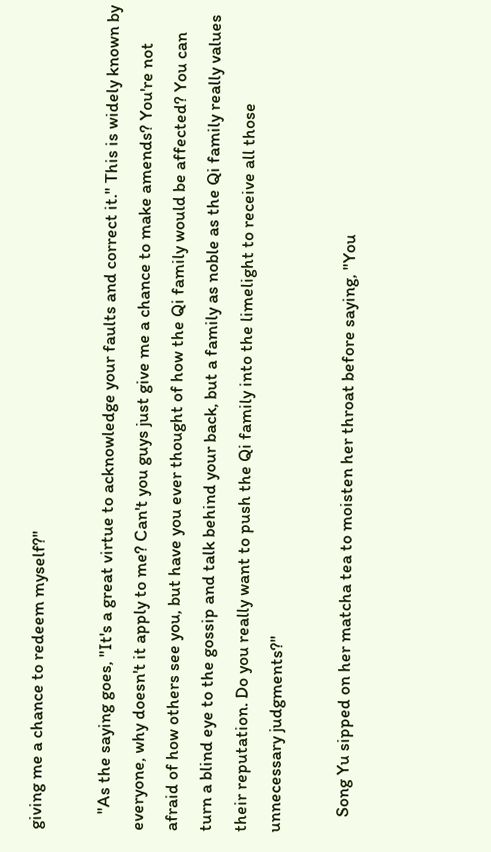giving me a chance to redeem myself?"

    "As the saying goes, "It's a great virtue to acknowledge your faults and correct it." This is widely known by everyone, why doesn't it apply to me? Can't you guys just give me a chance to make amends? You're not afraid of how others see you, but have you ever thought of how the Qi family would be affected? You can turn a blind eye to the gossip and talk behind your back, but a family as noble as the Qi family really values their reputation. Do you really want to push the Qi family into the limelight to receive all those unnecessary judgments?"

    Song Yu sipped on her matcha tea to moisten her throat before saying, "You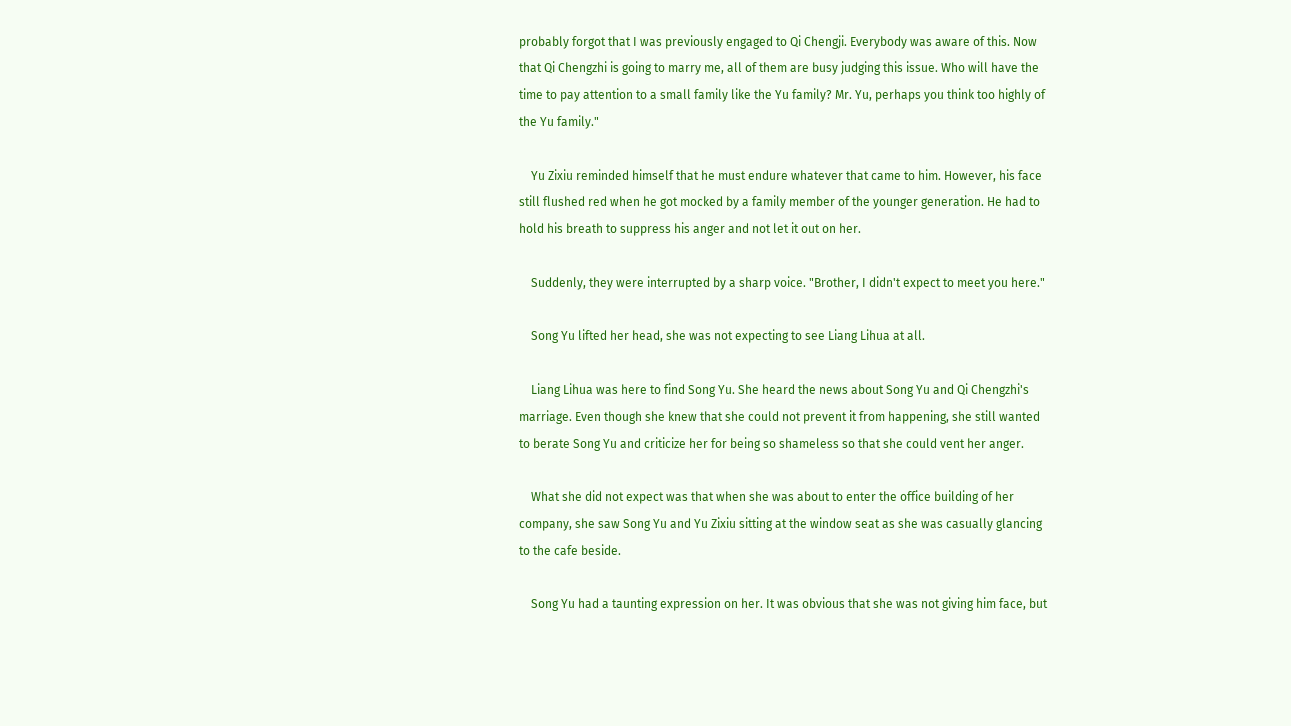probably forgot that I was previously engaged to Qi Chengji. Everybody was aware of this. Now that Qi Chengzhi is going to marry me, all of them are busy judging this issue. Who will have the time to pay attention to a small family like the Yu family? Mr. Yu, perhaps you think too highly of the Yu family."

    Yu Zixiu reminded himself that he must endure whatever that came to him. However, his face still flushed red when he got mocked by a family member of the younger generation. He had to hold his breath to suppress his anger and not let it out on her.

    Suddenly, they were interrupted by a sharp voice. "Brother, I didn't expect to meet you here."

    Song Yu lifted her head, she was not expecting to see Liang Lihua at all.

    Liang Lihua was here to find Song Yu. She heard the news about Song Yu and Qi Chengzhi's marriage. Even though she knew that she could not prevent it from happening, she still wanted to berate Song Yu and criticize her for being so shameless so that she could vent her anger.

    What she did not expect was that when she was about to enter the office building of her company, she saw Song Yu and Yu Zixiu sitting at the window seat as she was casually glancing to the cafe beside.

    Song Yu had a taunting expression on her. It was obvious that she was not giving him face, but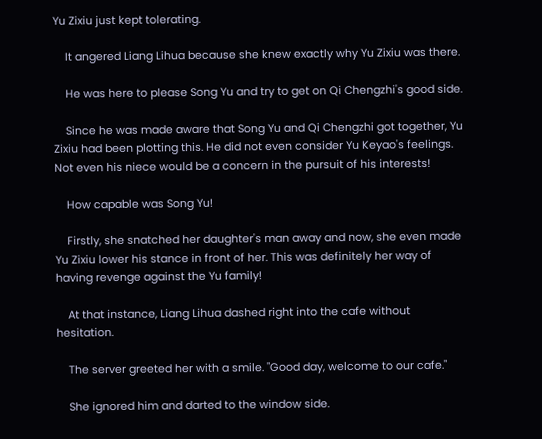Yu Zixiu just kept tolerating.

    It angered Liang Lihua because she knew exactly why Yu Zixiu was there.

    He was here to please Song Yu and try to get on Qi Chengzhi's good side.

    Since he was made aware that Song Yu and Qi Chengzhi got together, Yu Zixiu had been plotting this. He did not even consider Yu Keyao's feelings. Not even his niece would be a concern in the pursuit of his interests!

    How capable was Song Yu!

    Firstly, she snatched her daughter's man away and now, she even made Yu Zixiu lower his stance in front of her. This was definitely her way of having revenge against the Yu family!

    At that instance, Liang Lihua dashed right into the cafe without hesitation.

    The server greeted her with a smile. "Good day, welcome to our cafe."

    She ignored him and darted to the window side.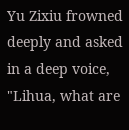Yu Zixiu frowned deeply and asked in a deep voice, "Lihua, what are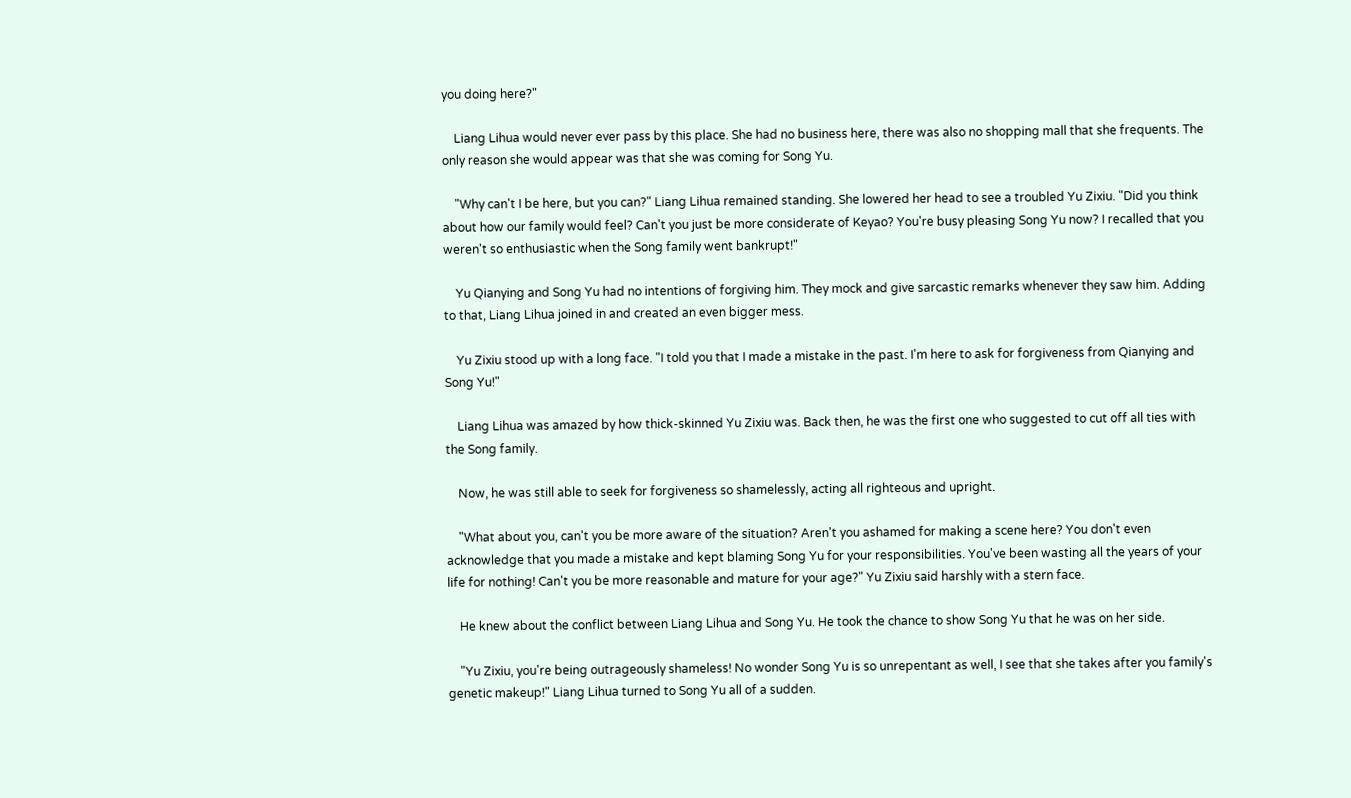you doing here?"

    Liang Lihua would never ever pass by this place. She had no business here, there was also no shopping mall that she frequents. The only reason she would appear was that she was coming for Song Yu.

    "Why can't I be here, but you can?" Liang Lihua remained standing. She lowered her head to see a troubled Yu Zixiu. "Did you think about how our family would feel? Can't you just be more considerate of Keyao? You're busy pleasing Song Yu now? I recalled that you weren't so enthusiastic when the Song family went bankrupt!"

    Yu Qianying and Song Yu had no intentions of forgiving him. They mock and give sarcastic remarks whenever they saw him. Adding to that, Liang Lihua joined in and created an even bigger mess.

    Yu Zixiu stood up with a long face. "I told you that I made a mistake in the past. I'm here to ask for forgiveness from Qianying and Song Yu!"

    Liang Lihua was amazed by how thick-skinned Yu Zixiu was. Back then, he was the first one who suggested to cut off all ties with the Song family.

    Now, he was still able to seek for forgiveness so shamelessly, acting all righteous and upright.

    "What about you, can't you be more aware of the situation? Aren't you ashamed for making a scene here? You don't even acknowledge that you made a mistake and kept blaming Song Yu for your responsibilities. You've been wasting all the years of your life for nothing! Can't you be more reasonable and mature for your age?" Yu Zixiu said harshly with a stern face.

    He knew about the conflict between Liang Lihua and Song Yu. He took the chance to show Song Yu that he was on her side.

    "Yu Zixiu, you're being outrageously shameless! No wonder Song Yu is so unrepentant as well, I see that she takes after you family's genetic makeup!" Liang Lihua turned to Song Yu all of a sudden.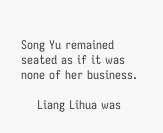Song Yu remained seated as if it was none of her business.

    Liang Lihua was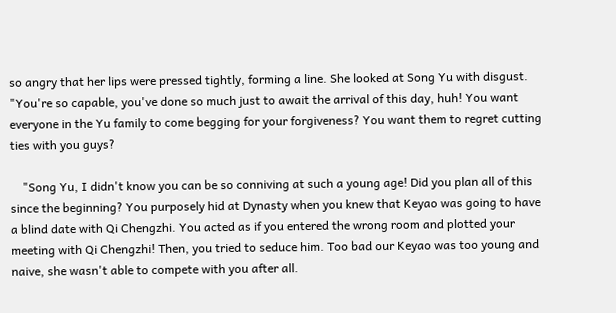so angry that her lips were pressed tightly, forming a line. She looked at Song Yu with disgust. "You're so capable, you've done so much just to await the arrival of this day, huh! You want everyone in the Yu family to come begging for your forgiveness? You want them to regret cutting ties with you guys?

    "Song Yu, I didn't know you can be so conniving at such a young age! Did you plan all of this since the beginning? You purposely hid at Dynasty when you knew that Keyao was going to have a blind date with Qi Chengzhi. You acted as if you entered the wrong room and plotted your meeting with Qi Chengzhi! Then, you tried to seduce him. Too bad our Keyao was too young and naive, she wasn't able to compete with you after all.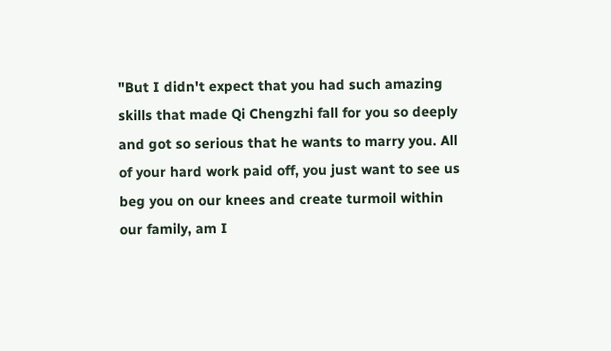"But I didn't expect that you had such amazing skills that made Qi Chengzhi fall for you so deeply and got so serious that he wants to marry you. All of your hard work paid off, you just want to see us beg you on our knees and create turmoil within our family, am I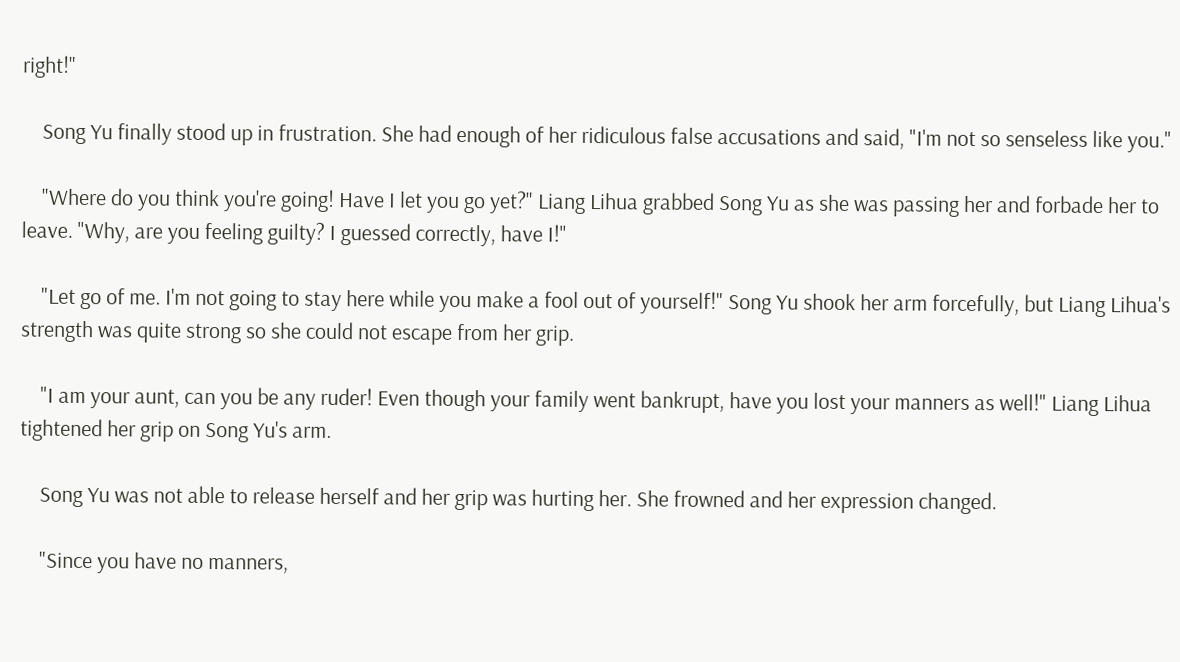right!"

    Song Yu finally stood up in frustration. She had enough of her ridiculous false accusations and said, "I'm not so senseless like you."

    "Where do you think you're going! Have I let you go yet?" Liang Lihua grabbed Song Yu as she was passing her and forbade her to leave. "Why, are you feeling guilty? I guessed correctly, have I!"

    "Let go of me. I'm not going to stay here while you make a fool out of yourself!" Song Yu shook her arm forcefully, but Liang Lihua's strength was quite strong so she could not escape from her grip.

    "I am your aunt, can you be any ruder! Even though your family went bankrupt, have you lost your manners as well!" Liang Lihua tightened her grip on Song Yu's arm.

    Song Yu was not able to release herself and her grip was hurting her. She frowned and her expression changed.

    "Since you have no manners,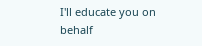I'll educate you on behalf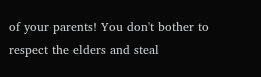of your parents! You don't bother to respect the elders and steal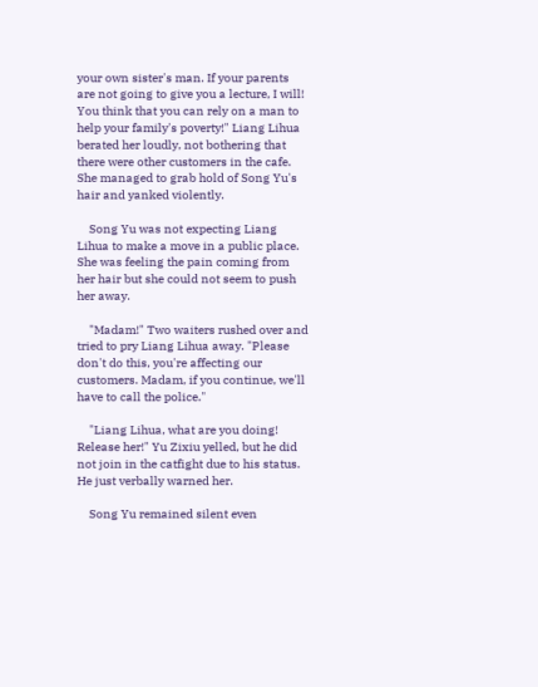your own sister's man. If your parents are not going to give you a lecture, I will! You think that you can rely on a man to help your family's poverty!" Liang Lihua berated her loudly, not bothering that there were other customers in the cafe. She managed to grab hold of Song Yu's hair and yanked violently.

    Song Yu was not expecting Liang Lihua to make a move in a public place. She was feeling the pain coming from her hair but she could not seem to push her away.

    "Madam!" Two waiters rushed over and tried to pry Liang Lihua away. "Please don't do this, you're affecting our customers. Madam, if you continue, we'll have to call the police."

    "Liang Lihua, what are you doing! Release her!" Yu Zixiu yelled, but he did not join in the catfight due to his status. He just verbally warned her.

    Song Yu remained silent even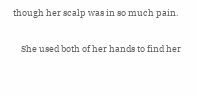though her scalp was in so much pain.

    She used both of her hands to find her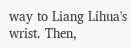way to Liang Lihua's wrist. Then,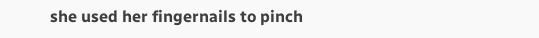she used her fingernails to pinch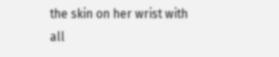the skin on her wrist with all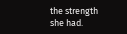the strength she had.